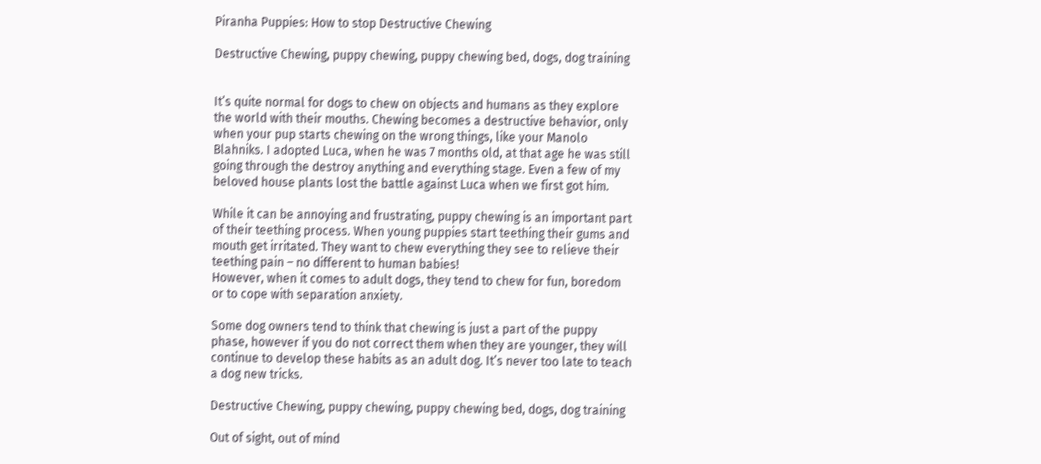Piranha Puppies: How to stop Destructive Chewing

Destructive Chewing, puppy chewing, puppy chewing bed, dogs, dog training


It’s quite normal for dogs to chew on objects and humans as they explore the world with their mouths. Chewing becomes a destructive behavior, only when your pup starts chewing on the wrong things, like your Manolo Blahniks. I adopted Luca, when he was 7 months old, at that age he was still going through the destroy anything and everything stage. Even a few of my beloved house plants lost the battle against Luca when we first got him.

While it can be annoying and frustrating, puppy chewing is an important part of their teething process. When young puppies start teething their gums and mouth get irritated. They want to chew everything they see to relieve their teething pain – no different to human babies!
However, when it comes to adult dogs, they tend to chew for fun, boredom or to cope with separation anxiety.

Some dog owners tend to think that chewing is just a part of the puppy phase, however if you do not correct them when they are younger, they will continue to develop these habits as an adult dog. It’s never too late to teach a dog new tricks.

Destructive Chewing, puppy chewing, puppy chewing bed, dogs, dog training

Out of sight, out of mind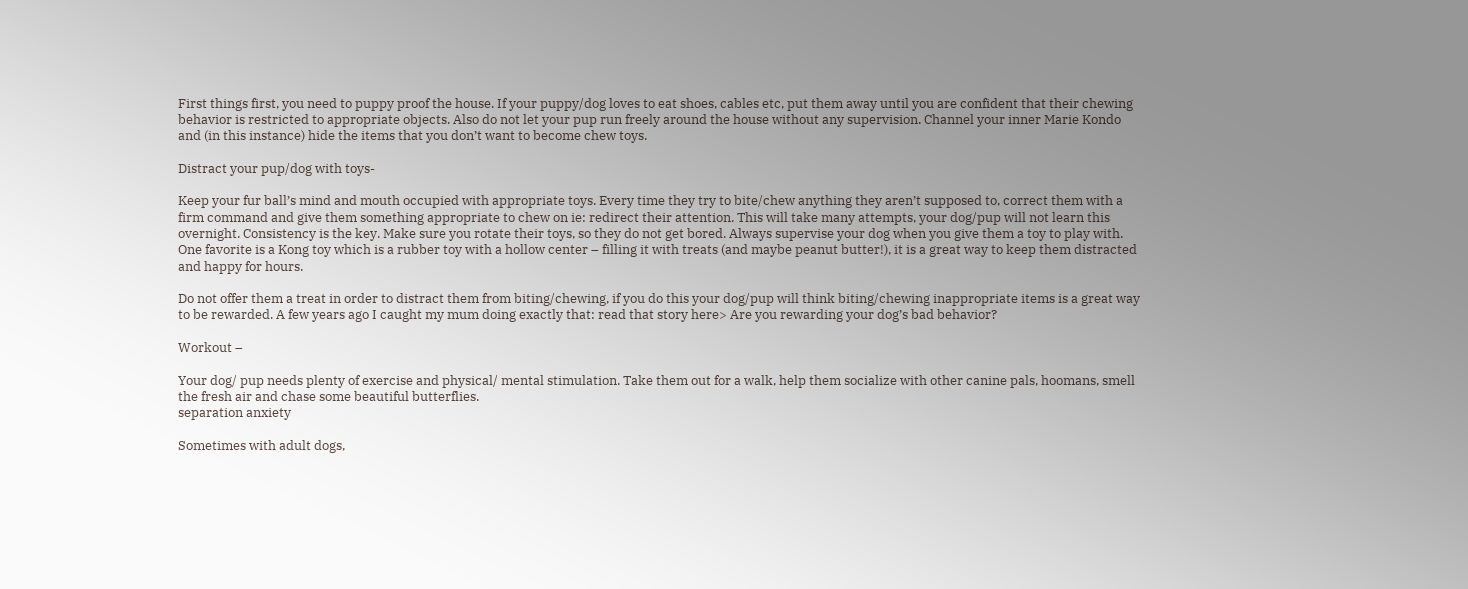First things first, you need to puppy proof the house. If your puppy/dog loves to eat shoes, cables etc, put them away until you are confident that their chewing behavior is restricted to appropriate objects. Also do not let your pup run freely around the house without any supervision. Channel your inner Marie Kondo and (in this instance) hide the items that you don’t want to become chew toys.

Distract your pup/dog with toys-

Keep your fur ball’s mind and mouth occupied with appropriate toys. Every time they try to bite/chew anything they aren’t supposed to, correct them with a firm command and give them something appropriate to chew on ie: redirect their attention. This will take many attempts, your dog/pup will not learn this overnight. Consistency is the key. Make sure you rotate their toys, so they do not get bored. Always supervise your dog when you give them a toy to play with. One favorite is a Kong toy which is a rubber toy with a hollow center – filling it with treats (and maybe peanut butter!), it is a great way to keep them distracted and happy for hours.

Do not offer them a treat in order to distract them from biting/chewing, if you do this your dog/pup will think biting/chewing inappropriate items is a great way to be rewarded. A few years ago I caught my mum doing exactly that: read that story here> Are you rewarding your dog’s bad behavior?

Workout –

Your dog/ pup needs plenty of exercise and physical/ mental stimulation. Take them out for a walk, help them socialize with other canine pals, hoomans, smell the fresh air and chase some beautiful butterflies.
separation anxiety

Sometimes with adult dogs,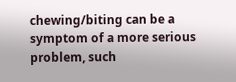chewing/biting can be a symptom of a more serious problem, such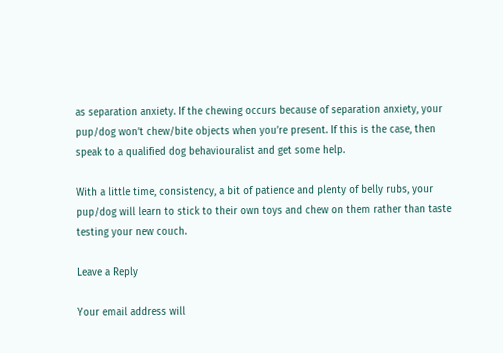as separation anxiety. If the chewing occurs because of separation anxiety, your pup/dog won’t chew/bite objects when you’re present. If this is the case, then speak to a qualified dog behaviouralist and get some help.

With a little time, consistency, a bit of patience and plenty of belly rubs, your pup/dog will learn to stick to their own toys and chew on them rather than taste testing your new couch.

Leave a Reply

Your email address will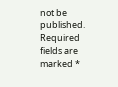not be published. Required fields are marked *